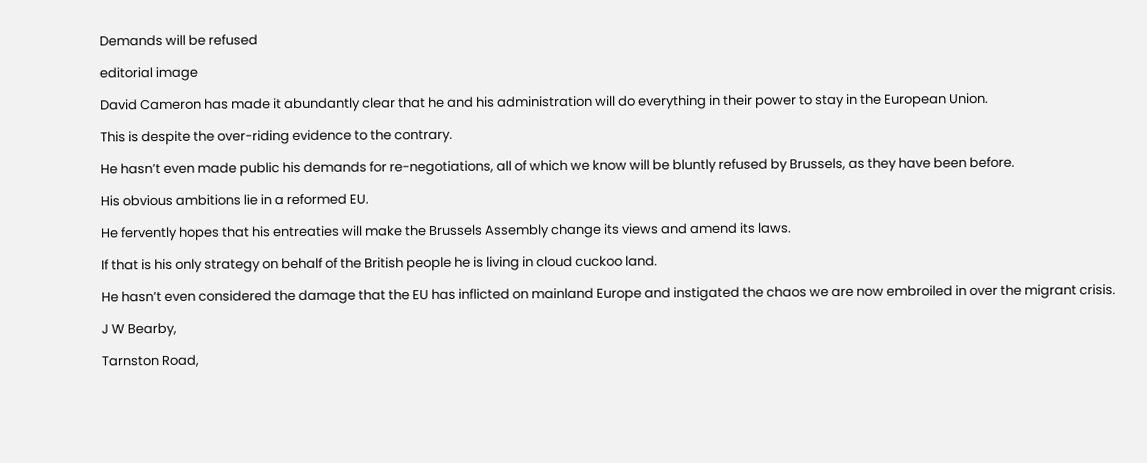Demands will be refused

editorial image

David Cameron has made it abundantly clear that he and his administration will do everything in their power to stay in the European Union.

This is despite the over-riding evidence to the contrary.

He hasn’t even made public his demands for re-negotiations, all of which we know will be bluntly refused by Brussels, as they have been before.

His obvious ambitions lie in a reformed EU.

He fervently hopes that his entreaties will make the Brussels Assembly change its views and amend its laws.

If that is his only strategy on behalf of the British people he is living in cloud cuckoo land.

He hasn’t even considered the damage that the EU has inflicted on mainland Europe and instigated the chaos we are now embroiled in over the migrant crisis.

J W Bearby,

Tarnston Road,